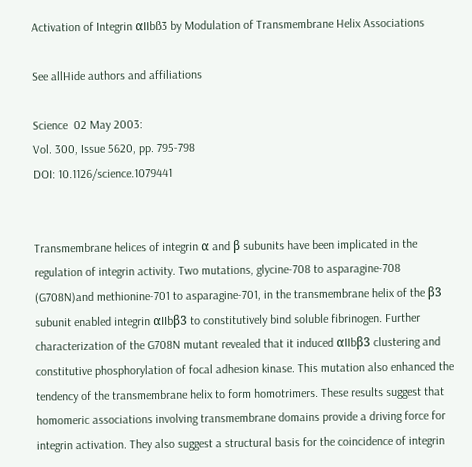Activation of Integrin αIIbß3 by Modulation of Transmembrane Helix Associations

See allHide authors and affiliations

Science  02 May 2003:
Vol. 300, Issue 5620, pp. 795-798
DOI: 10.1126/science.1079441


Transmembrane helices of integrin α and β subunits have been implicated in the regulation of integrin activity. Two mutations, glycine-708 to asparagine-708 (G708N)and methionine-701 to asparagine-701, in the transmembrane helix of the β3 subunit enabled integrin αIIbβ3 to constitutively bind soluble fibrinogen. Further characterization of the G708N mutant revealed that it induced αIIbβ3 clustering and constitutive phosphorylation of focal adhesion kinase. This mutation also enhanced the tendency of the transmembrane helix to form homotrimers. These results suggest that homomeric associations involving transmembrane domains provide a driving force for integrin activation. They also suggest a structural basis for the coincidence of integrin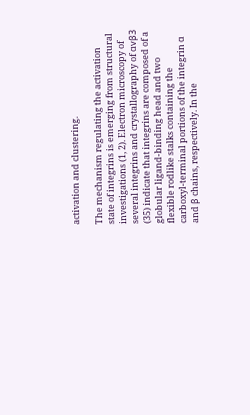activation and clustering.

The mechanism regulating the activation state of integrins is emerging from structural investigations (1, 2). Electron microscopy of several integrins and crystallography of αvβ3 (35) indicate that integrins are composed of a globular ligand-binding head and two flexible rodlike stalks containing the carboxyl-terminal portions of the integrin α and β chains, respectively. In the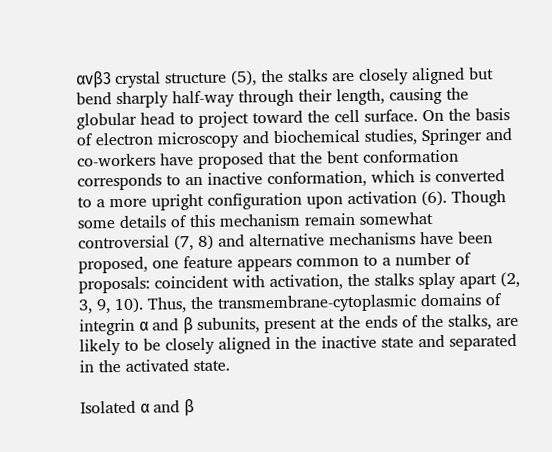αvβ3 crystal structure (5), the stalks are closely aligned but bend sharply half-way through their length, causing the globular head to project toward the cell surface. On the basis of electron microscopy and biochemical studies, Springer and co-workers have proposed that the bent conformation corresponds to an inactive conformation, which is converted to a more upright configuration upon activation (6). Though some details of this mechanism remain somewhat controversial (7, 8) and alternative mechanisms have been proposed, one feature appears common to a number of proposals: coincident with activation, the stalks splay apart (2, 3, 9, 10). Thus, the transmembrane-cytoplasmic domains of integrin α and β subunits, present at the ends of the stalks, are likely to be closely aligned in the inactive state and separated in the activated state.

Isolated α and β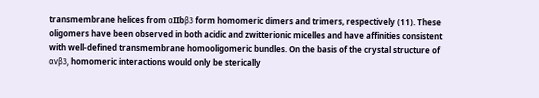transmembrane helices from αIIbβ3 form homomeric dimers and trimers, respectively (11). These oligomers have been observed in both acidic and zwitterionic micelles and have affinities consistent with well-defined transmembrane homooligomeric bundles. On the basis of the crystal structure of αvβ3, homomeric interactions would only be sterically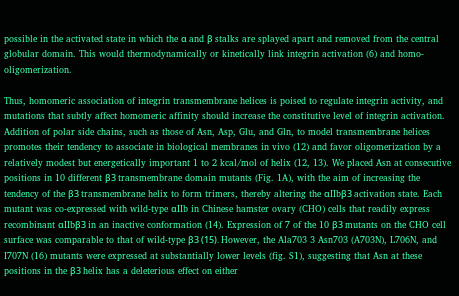possible in the activated state in which the α and β stalks are splayed apart and removed from the central globular domain. This would thermodynamically or kinetically link integrin activation (6) and homo-oligomerization.

Thus, homomeric association of integrin transmembrane helices is poised to regulate integrin activity, and mutations that subtly affect homomeric affinity should increase the constitutive level of integrin activation. Addition of polar side chains, such as those of Asn, Asp, Glu, and Gln, to model transmembrane helices promotes their tendency to associate in biological membranes in vivo (12) and favor oligomerization by a relatively modest but energetically important 1 to 2 kcal/mol of helix (12, 13). We placed Asn at consecutive positions in 10 different β3 transmembrane domain mutants (Fig. 1A), with the aim of increasing the tendency of the β3 transmembrane helix to form trimers, thereby altering the αIIbβ3 activation state. Each mutant was co-expressed with wild-type αIIb in Chinese hamster ovary (CHO) cells that readily express recombinant αIIbβ3 in an inactive conformation (14). Expression of 7 of the 10 β3 mutants on the CHO cell surface was comparable to that of wild-type β3 (15). However, the Ala703 3 Asn703 (A703N), L706N, and I707N (16) mutants were expressed at substantially lower levels (fig. S1), suggesting that Asn at these positions in the β3 helix has a deleterious effect on either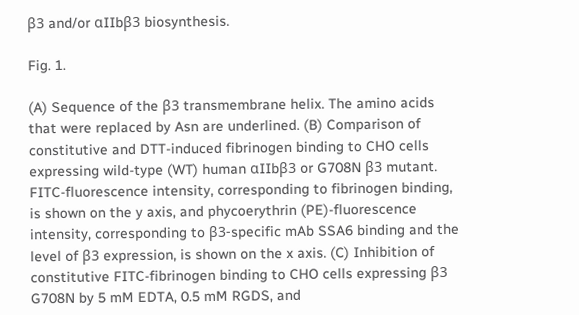β3 and/or αIIbβ3 biosynthesis.

Fig. 1.

(A) Sequence of the β3 transmembrane helix. The amino acids that were replaced by Asn are underlined. (B) Comparison of constitutive and DTT-induced fibrinogen binding to CHO cells expressing wild-type (WT) human αIIbβ3 or G708N β3 mutant. FITC-fluorescence intensity, corresponding to fibrinogen binding, is shown on the y axis, and phycoerythrin (PE)-fluorescence intensity, corresponding to β3-specific mAb SSA6 binding and the level of β3 expression, is shown on the x axis. (C) Inhibition of constitutive FITC-fibrinogen binding to CHO cells expressing β3 G708N by 5 mM EDTA, 0.5 mM RGDS, and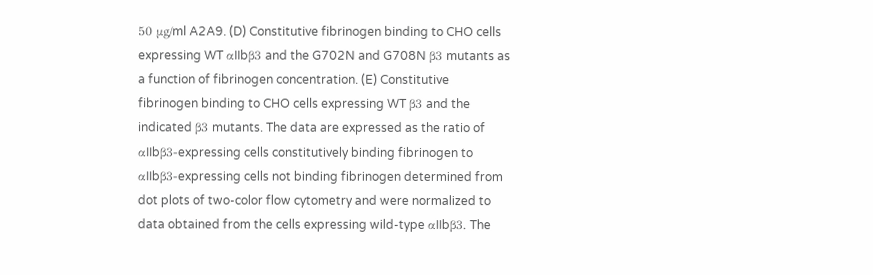50 μg/ml A2A9. (D) Constitutive fibrinogen binding to CHO cells expressing WT αIIbβ3 and the G702N and G708N β3 mutants as a function of fibrinogen concentration. (E) Constitutive fibrinogen binding to CHO cells expressing WT β3 and the indicated β3 mutants. The data are expressed as the ratio of αIIbβ3-expressing cells constitutively binding fibrinogen to αIIbβ3-expressing cells not binding fibrinogen determined from dot plots of two-color flow cytometry and were normalized to data obtained from the cells expressing wild-type αIIbβ3. The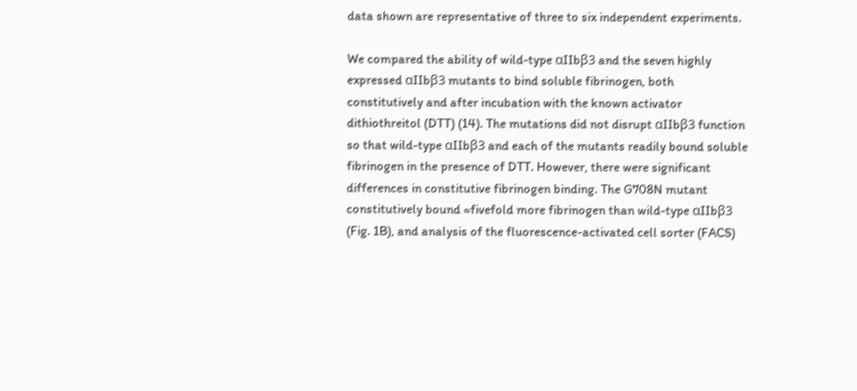data shown are representative of three to six independent experiments.

We compared the ability of wild-type αIIbβ3 and the seven highly expressed αIIbβ3 mutants to bind soluble fibrinogen, both constitutively and after incubation with the known activator dithiothreitol (DTT) (14). The mutations did not disrupt αIIbβ3 function so that wild-type αIIbβ3 and each of the mutants readily bound soluble fibrinogen in the presence of DTT. However, there were significant differences in constitutive fibrinogen binding. The G708N mutant constitutively bound ≈fivefold more fibrinogen than wild-type αIIbβ3 (Fig. 1B), and analysis of the fluorescence-activated cell sorter (FACS)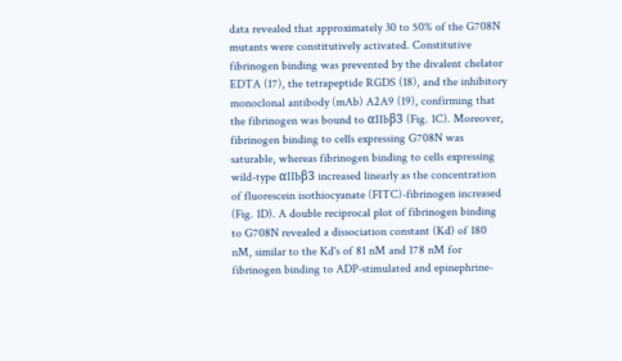data revealed that approximately 30 to 50% of the G708N mutants were constitutively activated. Constitutive fibrinogen binding was prevented by the divalent chelator EDTA (17), the tetrapeptide RGDS (18), and the inhibitory monoclonal antibody (mAb) A2A9 (19), confirming that the fibrinogen was bound to αIIbβ3 (Fig. 1C). Moreover, fibrinogen binding to cells expressing G708N was saturable, whereas fibrinogen binding to cells expressing wild-type αIIbβ3 increased linearly as the concentration of fluorescein isothiocyanate (FITC)-fibrinogen increased (Fig. 1D). A double reciprocal plot of fibrinogen binding to G708N revealed a dissociation constant (Kd) of 180 nM, similar to the Kd's of 81 nM and 178 nM for fibrinogen binding to ADP-stimulated and epinephrine-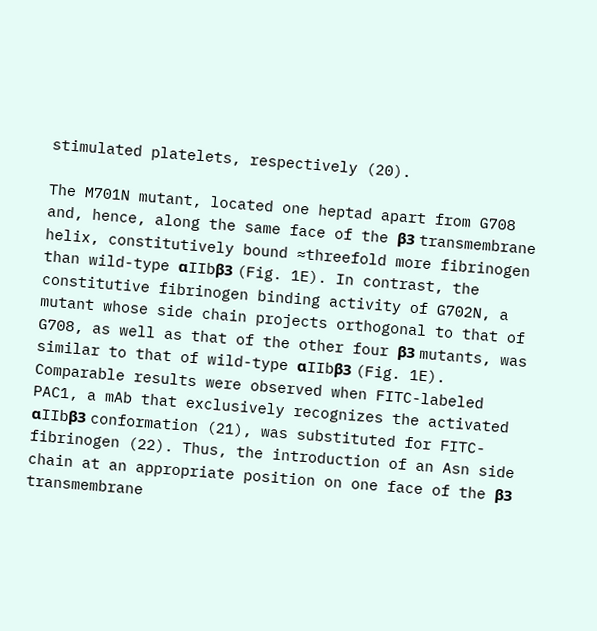stimulated platelets, respectively (20).

The M701N mutant, located one heptad apart from G708 and, hence, along the same face of the β3 transmembrane helix, constitutively bound ≈threefold more fibrinogen than wild-type αIIbβ3 (Fig. 1E). In contrast, the constitutive fibrinogen binding activity of G702N, a mutant whose side chain projects orthogonal to that of G708, as well as that of the other four β3 mutants, was similar to that of wild-type αIIbβ3 (Fig. 1E). Comparable results were observed when FITC-labeled PAC1, a mAb that exclusively recognizes the activated αIIbβ3 conformation (21), was substituted for FITC-fibrinogen (22). Thus, the introduction of an Asn side chain at an appropriate position on one face of the β3 transmembrane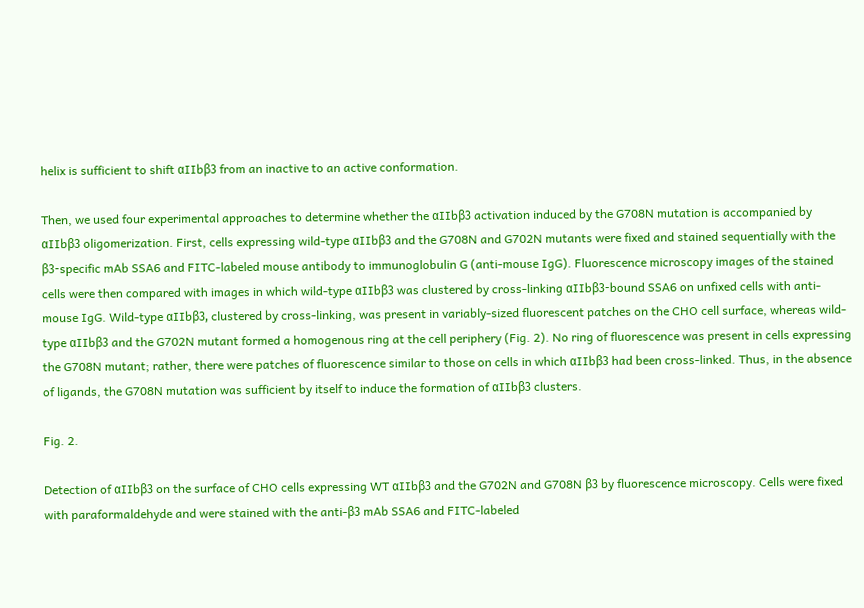helix is sufficient to shift αIIbβ3 from an inactive to an active conformation.

Then, we used four experimental approaches to determine whether the αIIbβ3 activation induced by the G708N mutation is accompanied by αIIbβ3 oligomerization. First, cells expressing wild-type αIIbβ3 and the G708N and G702N mutants were fixed and stained sequentially with the β3-specific mAb SSA6 and FITC-labeled mouse antibody to immunoglobulin G (anti-mouse IgG). Fluorescence microscopy images of the stained cells were then compared with images in which wild-type αIIbβ3 was clustered by cross-linking αIIbβ3-bound SSA6 on unfixed cells with anti-mouse IgG. Wild-type αIIbβ3, clustered by cross-linking, was present in variably-sized fluorescent patches on the CHO cell surface, whereas wild-type αIIbβ3 and the G702N mutant formed a homogenous ring at the cell periphery (Fig. 2). No ring of fluorescence was present in cells expressing the G708N mutant; rather, there were patches of fluorescence similar to those on cells in which αIIbβ3 had been cross-linked. Thus, in the absence of ligands, the G708N mutation was sufficient by itself to induce the formation of αIIbβ3 clusters.

Fig. 2.

Detection of αIIbβ3 on the surface of CHO cells expressing WT αIIbβ3 and the G702N and G708N β3 by fluorescence microscopy. Cells were fixed with paraformaldehyde and were stained with the anti-β3 mAb SSA6 and FITC-labeled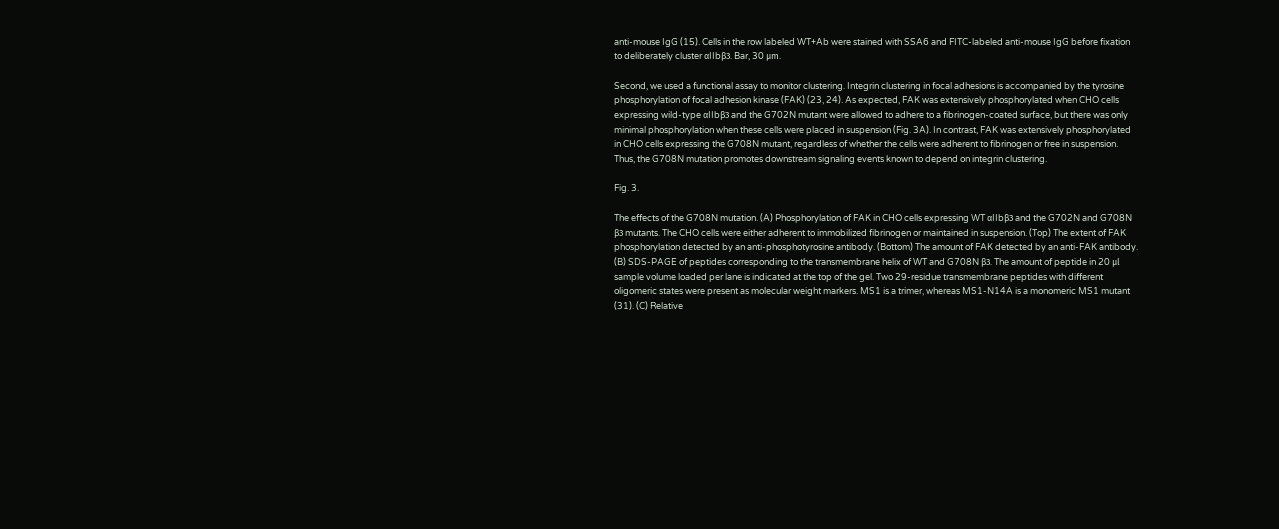anti-mouse IgG (15). Cells in the row labeled WT+Ab were stained with SSA6 and FITC-labeled anti-mouse IgG before fixation to deliberately cluster αIIbβ3. Bar, 30 μm.

Second, we used a functional assay to monitor clustering. Integrin clustering in focal adhesions is accompanied by the tyrosine phosphorylation of focal adhesion kinase (FAK) (23, 24). As expected, FAK was extensively phosphorylated when CHO cells expressing wild-type αIIbβ3 and the G702N mutant were allowed to adhere to a fibrinogen-coated surface, but there was only minimal phosphorylation when these cells were placed in suspension (Fig. 3A). In contrast, FAK was extensively phosphorylated in CHO cells expressing the G708N mutant, regardless of whether the cells were adherent to fibrinogen or free in suspension. Thus, the G708N mutation promotes downstream signaling events known to depend on integrin clustering.

Fig. 3.

The effects of the G708N mutation. (A) Phosphorylation of FAK in CHO cells expressing WT αIIbβ3 and the G702N and G708N β3 mutants. The CHO cells were either adherent to immobilized fibrinogen or maintained in suspension. (Top) The extent of FAK phosphorylation detected by an anti-phosphotyrosine antibody. (Bottom) The amount of FAK detected by an anti-FAK antibody. (B) SDS-PAGE of peptides corresponding to the transmembrane helix of WT and G708N β3. The amount of peptide in 20 μl sample volume loaded per lane is indicated at the top of the gel. Two 29-residue transmembrane peptides with different oligomeric states were present as molecular weight markers. MS1 is a trimer, whereas MS1-N14A is a monomeric MS1 mutant (31). (C) Relative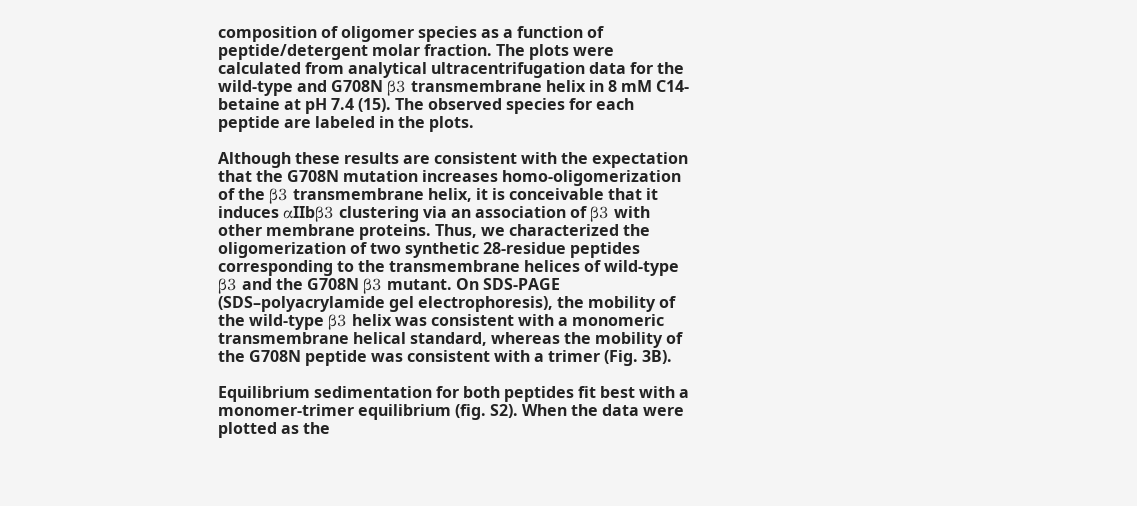composition of oligomer species as a function of peptide/detergent molar fraction. The plots were calculated from analytical ultracentrifugation data for the wild-type and G708N β3 transmembrane helix in 8 mM C14-betaine at pH 7.4 (15). The observed species for each peptide are labeled in the plots.

Although these results are consistent with the expectation that the G708N mutation increases homo-oligomerization of the β3 transmembrane helix, it is conceivable that it induces αIIbβ3 clustering via an association of β3 with other membrane proteins. Thus, we characterized the oligomerization of two synthetic 28-residue peptides corresponding to the transmembrane helices of wild-type β3 and the G708N β3 mutant. On SDS-PAGE (SDS–polyacrylamide gel electrophoresis), the mobility of the wild-type β3 helix was consistent with a monomeric transmembrane helical standard, whereas the mobility of the G708N peptide was consistent with a trimer (Fig. 3B).

Equilibrium sedimentation for both peptides fit best with a monomer-trimer equilibrium (fig. S2). When the data were plotted as the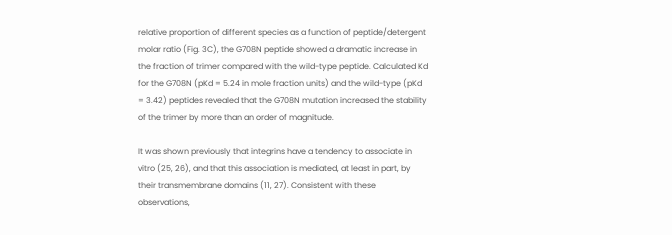relative proportion of different species as a function of peptide/detergent molar ratio (Fig. 3C), the G708N peptide showed a dramatic increase in the fraction of trimer compared with the wild-type peptide. Calculated Kd for the G708N (pKd = 5.24 in mole fraction units) and the wild-type (pKd = 3.42) peptides revealed that the G708N mutation increased the stability of the trimer by more than an order of magnitude.

It was shown previously that integrins have a tendency to associate in vitro (25, 26), and that this association is mediated, at least in part, by their transmembrane domains (11, 27). Consistent with these observations,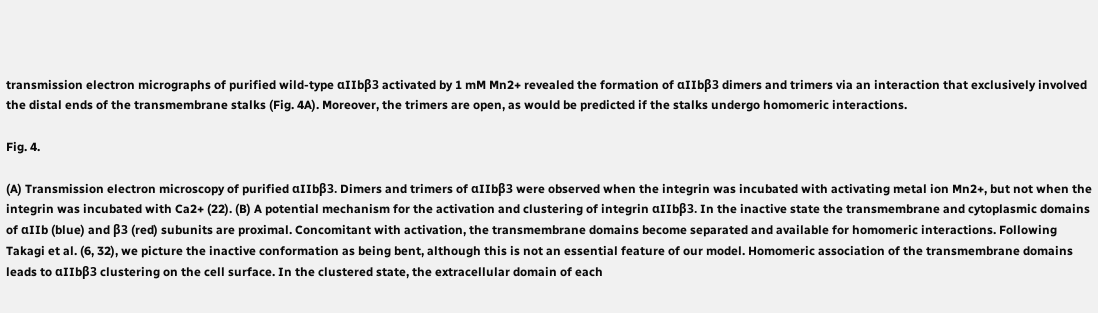transmission electron micrographs of purified wild-type αIIbβ3 activated by 1 mM Mn2+ revealed the formation of αIIbβ3 dimers and trimers via an interaction that exclusively involved the distal ends of the transmembrane stalks (Fig. 4A). Moreover, the trimers are open, as would be predicted if the stalks undergo homomeric interactions.

Fig. 4.

(A) Transmission electron microscopy of purified αIIbβ3. Dimers and trimers of αIIbβ3 were observed when the integrin was incubated with activating metal ion Mn2+, but not when the integrin was incubated with Ca2+ (22). (B) A potential mechanism for the activation and clustering of integrin αIIbβ3. In the inactive state the transmembrane and cytoplasmic domains of αIIb (blue) and β3 (red) subunits are proximal. Concomitant with activation, the transmembrane domains become separated and available for homomeric interactions. Following Takagi et al. (6, 32), we picture the inactive conformation as being bent, although this is not an essential feature of our model. Homomeric association of the transmembrane domains leads to αIIbβ3 clustering on the cell surface. In the clustered state, the extracellular domain of each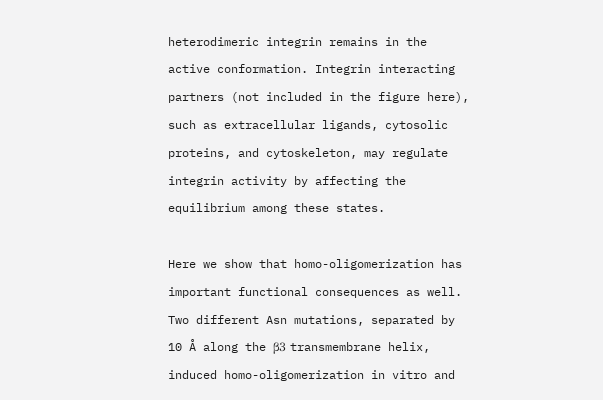heterodimeric integrin remains in the active conformation. Integrin interacting partners (not included in the figure here), such as extracellular ligands, cytosolic proteins, and cytoskeleton, may regulate integrin activity by affecting the equilibrium among these states.

Here we show that homo-oligomerization has important functional consequences as well. Two different Asn mutations, separated by 10 Å along the β3 transmembrane helix, induced homo-oligomerization in vitro and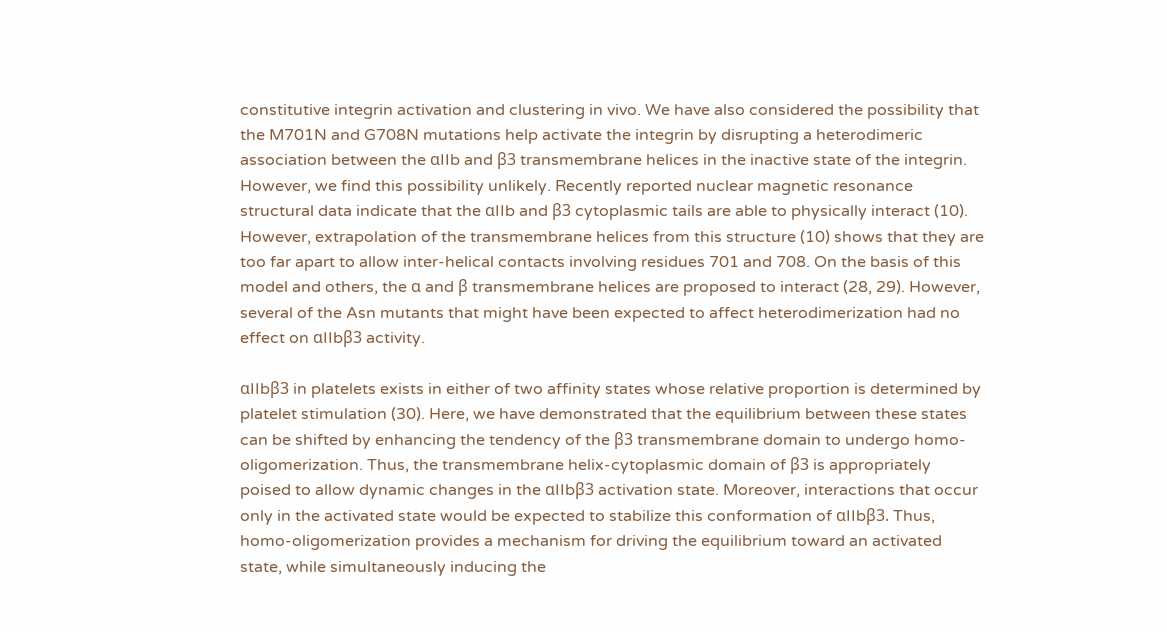constitutive integrin activation and clustering in vivo. We have also considered the possibility that the M701N and G708N mutations help activate the integrin by disrupting a heterodimeric association between the αIIb and β3 transmembrane helices in the inactive state of the integrin. However, we find this possibility unlikely. Recently reported nuclear magnetic resonance structural data indicate that the αIIb and β3 cytoplasmic tails are able to physically interact (10). However, extrapolation of the transmembrane helices from this structure (10) shows that they are too far apart to allow inter-helical contacts involving residues 701 and 708. On the basis of this model and others, the α and β transmembrane helices are proposed to interact (28, 29). However, several of the Asn mutants that might have been expected to affect heterodimerization had no effect on αIIbβ3 activity.

αIIbβ3 in platelets exists in either of two affinity states whose relative proportion is determined by platelet stimulation (30). Here, we have demonstrated that the equilibrium between these states can be shifted by enhancing the tendency of the β3 transmembrane domain to undergo homo-oligomerization. Thus, the transmembrane helix-cytoplasmic domain of β3 is appropriately poised to allow dynamic changes in the αIIbβ3 activation state. Moreover, interactions that occur only in the activated state would be expected to stabilize this conformation of αIIbβ3. Thus, homo-oligomerization provides a mechanism for driving the equilibrium toward an activated state, while simultaneously inducing the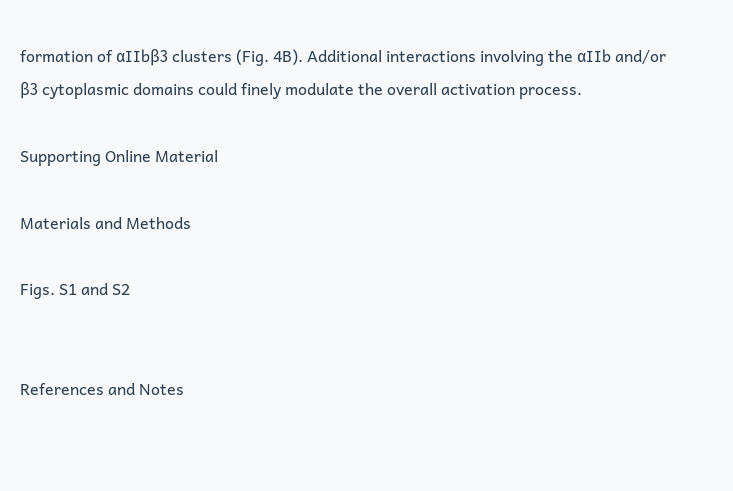formation of αIIbβ3 clusters (Fig. 4B). Additional interactions involving the αIIb and/or β3 cytoplasmic domains could finely modulate the overall activation process.

Supporting Online Material

Materials and Methods

Figs. S1 and S2


References and Notes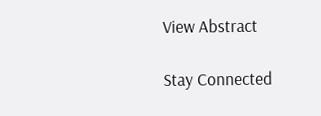View Abstract

Stay Connected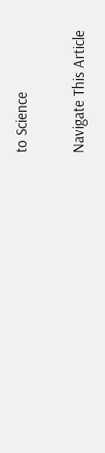to Science

Navigate This Article